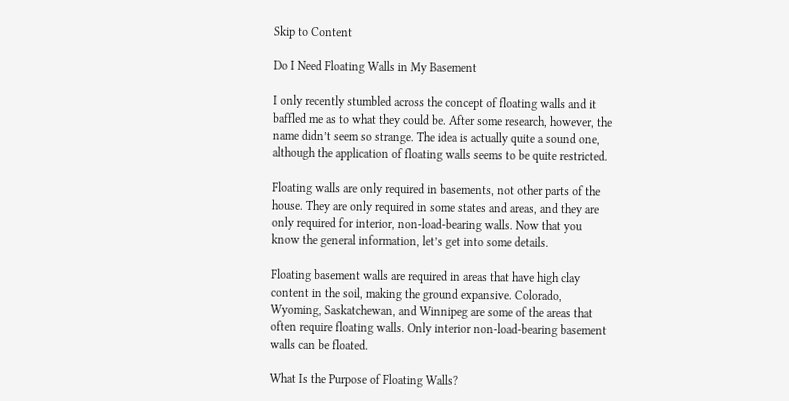Skip to Content

Do I Need Floating Walls in My Basement

I only recently stumbled across the concept of floating walls and it baffled me as to what they could be. After some research, however, the name didn’t seem so strange. The idea is actually quite a sound one, although the application of floating walls seems to be quite restricted.

Floating walls are only required in basements, not other parts of the house. They are only required in some states and areas, and they are only required for interior, non-load-bearing walls. Now that you know the general information, let’s get into some details.

Floating basement walls are required in areas that have high clay content in the soil, making the ground expansive. Colorado, Wyoming, Saskatchewan, and Winnipeg are some of the areas that often require floating walls. Only interior non-load-bearing basement walls can be floated.

What Is the Purpose of Floating Walls?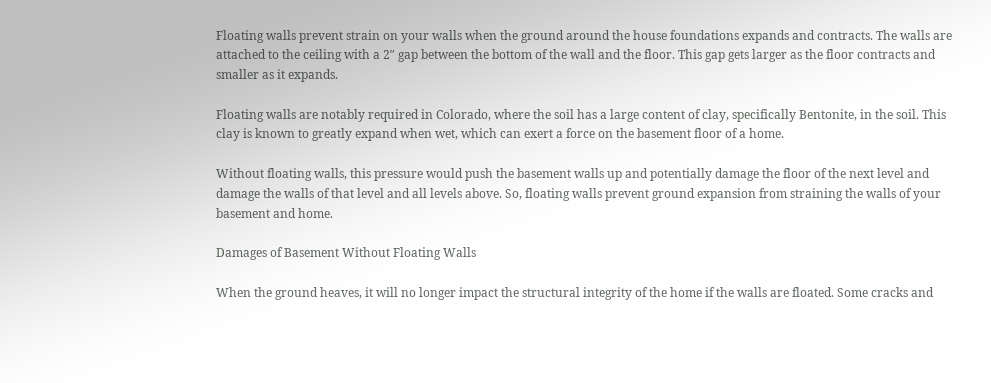Floating walls prevent strain on your walls when the ground around the house foundations expands and contracts. The walls are attached to the ceiling with a 2″ gap between the bottom of the wall and the floor. This gap gets larger as the floor contracts and smaller as it expands.

Floating walls are notably required in Colorado, where the soil has a large content of clay, specifically Bentonite, in the soil. This clay is known to greatly expand when wet, which can exert a force on the basement floor of a home.

Without floating walls, this pressure would push the basement walls up and potentially damage the floor of the next level and damage the walls of that level and all levels above. So, floating walls prevent ground expansion from straining the walls of your basement and home.

Damages of Basement Without Floating Walls

When the ground heaves, it will no longer impact the structural integrity of the home if the walls are floated. Some cracks and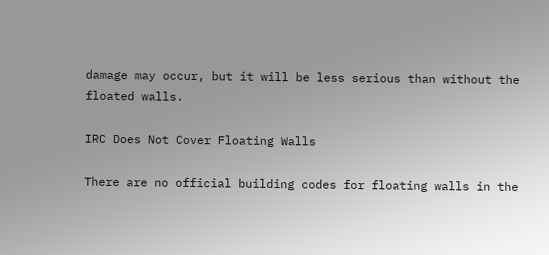damage may occur, but it will be less serious than without the floated walls.

IRC Does Not Cover Floating Walls

There are no official building codes for floating walls in the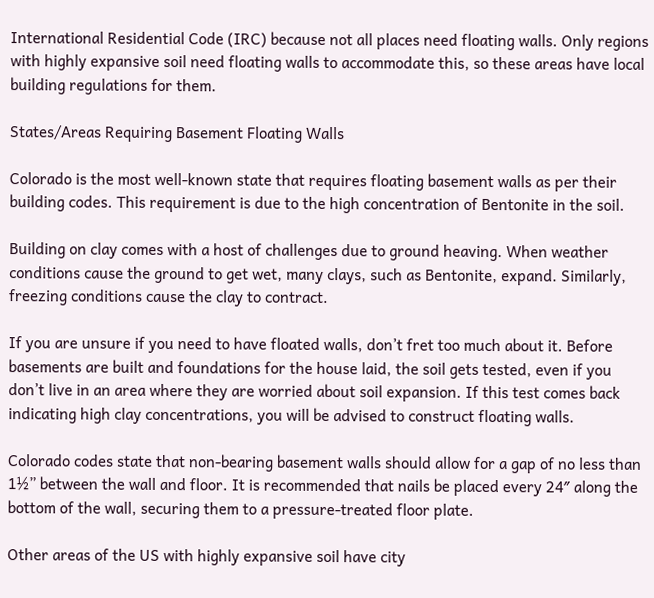International Residential Code (IRC) because not all places need floating walls. Only regions with highly expansive soil need floating walls to accommodate this, so these areas have local building regulations for them.

States/Areas Requiring Basement Floating Walls

Colorado is the most well-known state that requires floating basement walls as per their building codes. This requirement is due to the high concentration of Bentonite in the soil.

Building on clay comes with a host of challenges due to ground heaving. When weather conditions cause the ground to get wet, many clays, such as Bentonite, expand. Similarly, freezing conditions cause the clay to contract.

If you are unsure if you need to have floated walls, don’t fret too much about it. Before basements are built and foundations for the house laid, the soil gets tested, even if you don’t live in an area where they are worried about soil expansion. If this test comes back indicating high clay concentrations, you will be advised to construct floating walls.

Colorado codes state that non-bearing basement walls should allow for a gap of no less than 1½” between the wall and floor. It is recommended that nails be placed every 24″ along the bottom of the wall, securing them to a pressure-treated floor plate.

Other areas of the US with highly expansive soil have city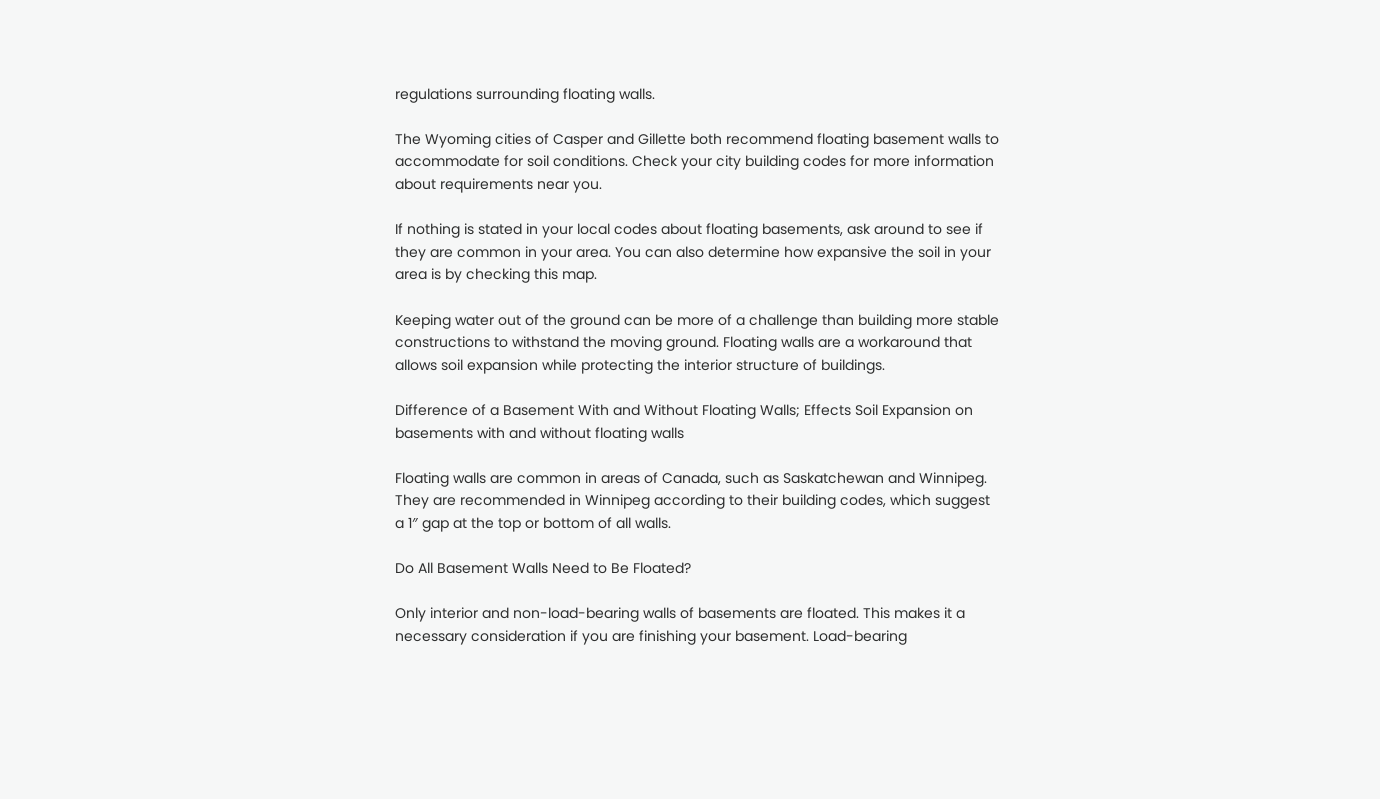regulations surrounding floating walls.

The Wyoming cities of Casper and Gillette both recommend floating basement walls to accommodate for soil conditions. Check your city building codes for more information about requirements near you.

If nothing is stated in your local codes about floating basements, ask around to see if they are common in your area. You can also determine how expansive the soil in your area is by checking this map.

Keeping water out of the ground can be more of a challenge than building more stable constructions to withstand the moving ground. Floating walls are a workaround that allows soil expansion while protecting the interior structure of buildings.

Difference of a Basement With and Without Floating Walls; Effects Soil Expansion on basements with and without floating walls

Floating walls are common in areas of Canada, such as Saskatchewan and Winnipeg. They are recommended in Winnipeg according to their building codes, which suggest a 1″ gap at the top or bottom of all walls.

Do All Basement Walls Need to Be Floated?

Only interior and non-load-bearing walls of basements are floated. This makes it a necessary consideration if you are finishing your basement. Load-bearing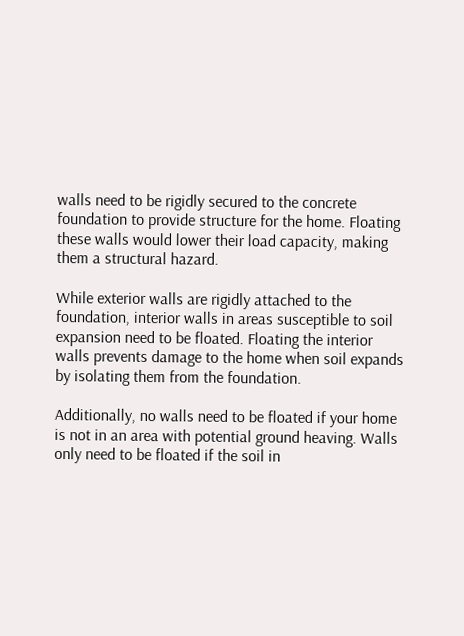walls need to be rigidly secured to the concrete foundation to provide structure for the home. Floating these walls would lower their load capacity, making them a structural hazard.

While exterior walls are rigidly attached to the foundation, interior walls in areas susceptible to soil expansion need to be floated. Floating the interior walls prevents damage to the home when soil expands by isolating them from the foundation.

Additionally, no walls need to be floated if your home is not in an area with potential ground heaving. Walls only need to be floated if the soil in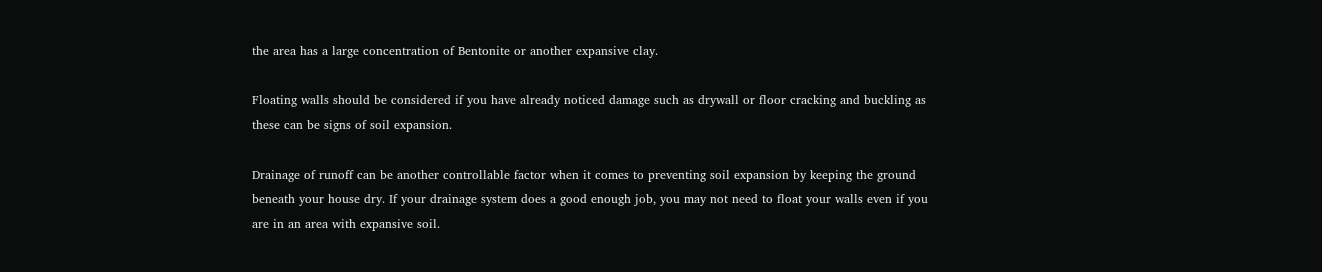the area has a large concentration of Bentonite or another expansive clay.

Floating walls should be considered if you have already noticed damage such as drywall or floor cracking and buckling as these can be signs of soil expansion.

Drainage of runoff can be another controllable factor when it comes to preventing soil expansion by keeping the ground beneath your house dry. If your drainage system does a good enough job, you may not need to float your walls even if you are in an area with expansive soil.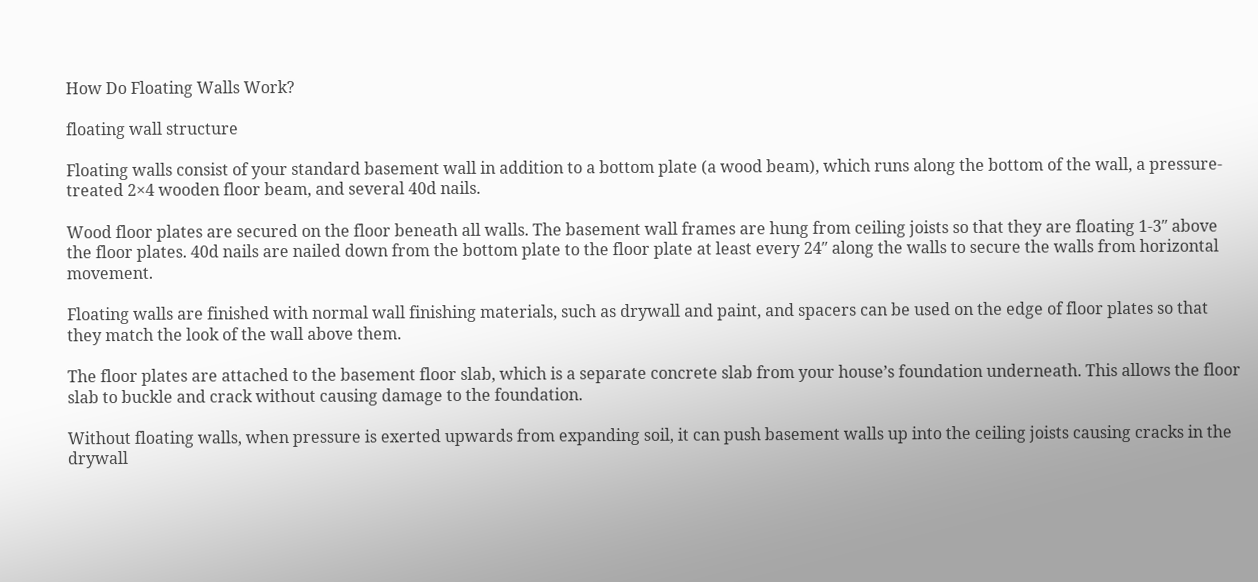How Do Floating Walls Work?

floating wall structure

Floating walls consist of your standard basement wall in addition to a bottom plate (a wood beam), which runs along the bottom of the wall, a pressure-treated 2×4 wooden floor beam, and several 40d nails.

Wood floor plates are secured on the floor beneath all walls. The basement wall frames are hung from ceiling joists so that they are floating 1-3″ above the floor plates. 40d nails are nailed down from the bottom plate to the floor plate at least every 24″ along the walls to secure the walls from horizontal movement.

Floating walls are finished with normal wall finishing materials, such as drywall and paint, and spacers can be used on the edge of floor plates so that they match the look of the wall above them.

The floor plates are attached to the basement floor slab, which is a separate concrete slab from your house’s foundation underneath. This allows the floor slab to buckle and crack without causing damage to the foundation.

Without floating walls, when pressure is exerted upwards from expanding soil, it can push basement walls up into the ceiling joists causing cracks in the drywall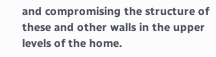and compromising the structure of these and other walls in the upper levels of the home.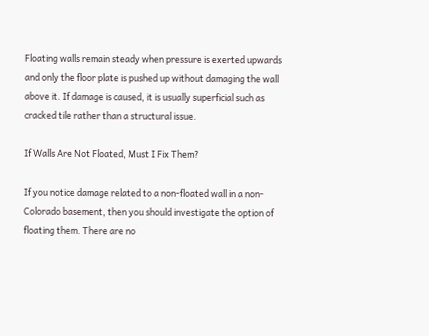Floating walls remain steady when pressure is exerted upwards and only the floor plate is pushed up without damaging the wall above it. If damage is caused, it is usually superficial such as cracked tile rather than a structural issue.

If Walls Are Not Floated, Must I Fix Them?

If you notice damage related to a non-floated wall in a non-Colorado basement, then you should investigate the option of floating them. There are no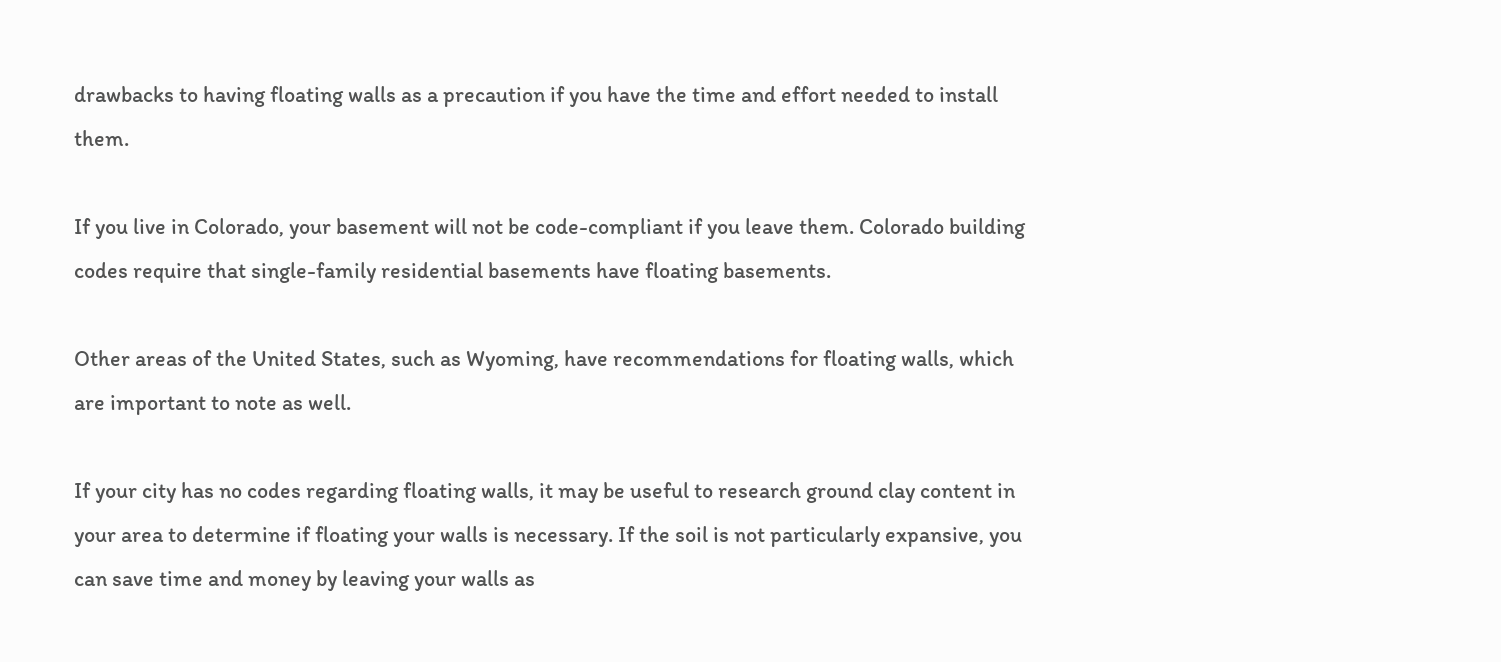drawbacks to having floating walls as a precaution if you have the time and effort needed to install them.

If you live in Colorado, your basement will not be code-compliant if you leave them. Colorado building codes require that single-family residential basements have floating basements.

Other areas of the United States, such as Wyoming, have recommendations for floating walls, which are important to note as well.

If your city has no codes regarding floating walls, it may be useful to research ground clay content in your area to determine if floating your walls is necessary. If the soil is not particularly expansive, you can save time and money by leaving your walls as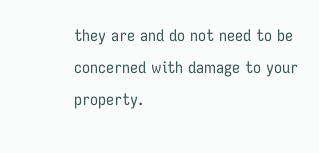they are and do not need to be concerned with damage to your property.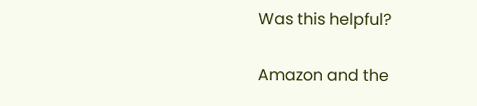Was this helpful?

Amazon and the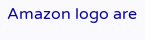Amazon logo are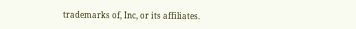trademarks of, Inc, or its affiliates.